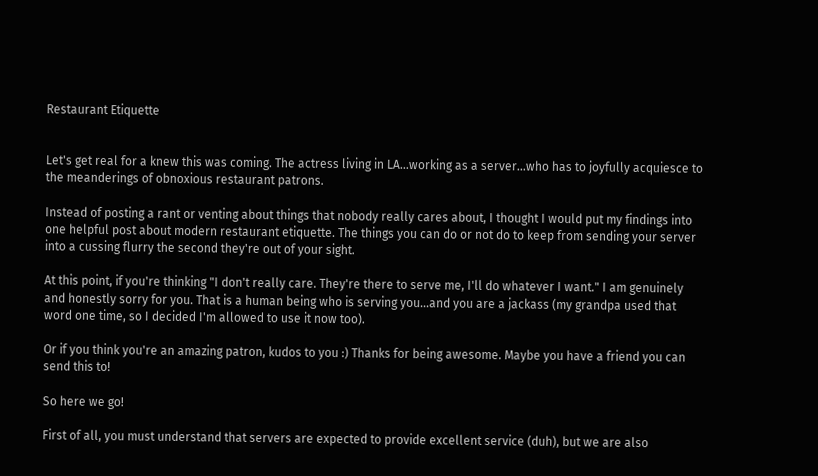Restaurant Etiquette


Let's get real for a knew this was coming. The actress living in LA...working as a server...who has to joyfully acquiesce to the meanderings of obnoxious restaurant patrons.

Instead of posting a rant or venting about things that nobody really cares about, I thought I would put my findings into one helpful post about modern restaurant etiquette. The things you can do or not do to keep from sending your server into a cussing flurry the second they're out of your sight.

At this point, if you're thinking "I don't really care. They're there to serve me, I'll do whatever I want." I am genuinely and honestly sorry for you. That is a human being who is serving you...and you are a jackass (my grandpa used that word one time, so I decided I'm allowed to use it now too).

Or if you think you're an amazing patron, kudos to you :) Thanks for being awesome. Maybe you have a friend you can send this to!

So here we go!

First of all, you must understand that servers are expected to provide excellent service (duh), but we are also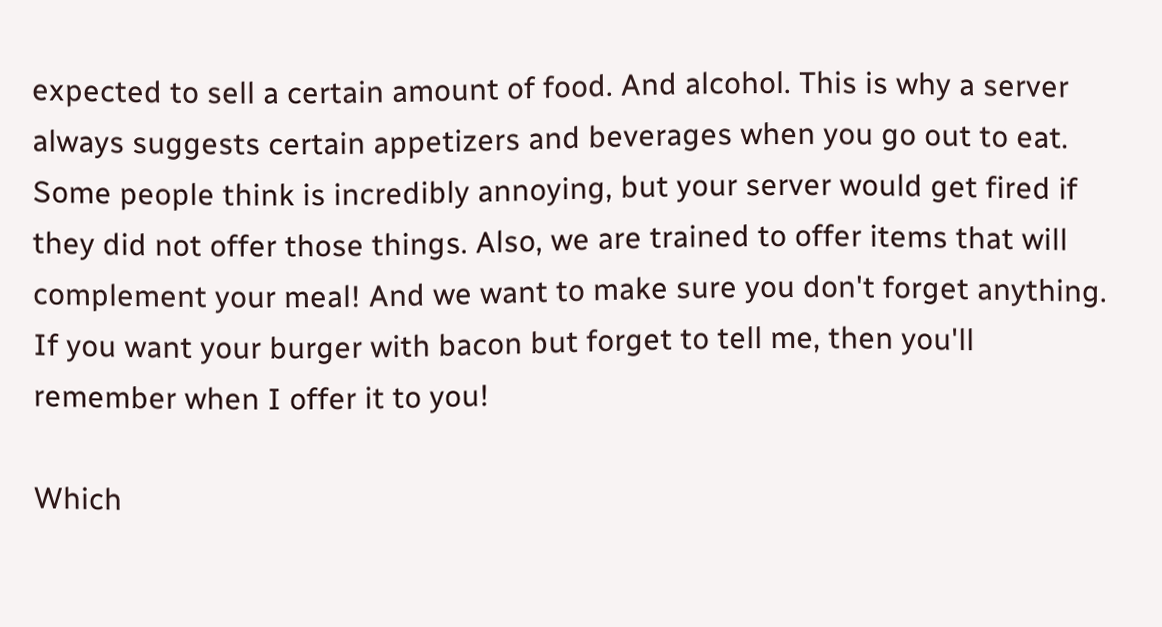expected to sell a certain amount of food. And alcohol. This is why a server always suggests certain appetizers and beverages when you go out to eat. Some people think is incredibly annoying, but your server would get fired if they did not offer those things. Also, we are trained to offer items that will complement your meal! And we want to make sure you don't forget anything. If you want your burger with bacon but forget to tell me, then you'll remember when I offer it to you!

Which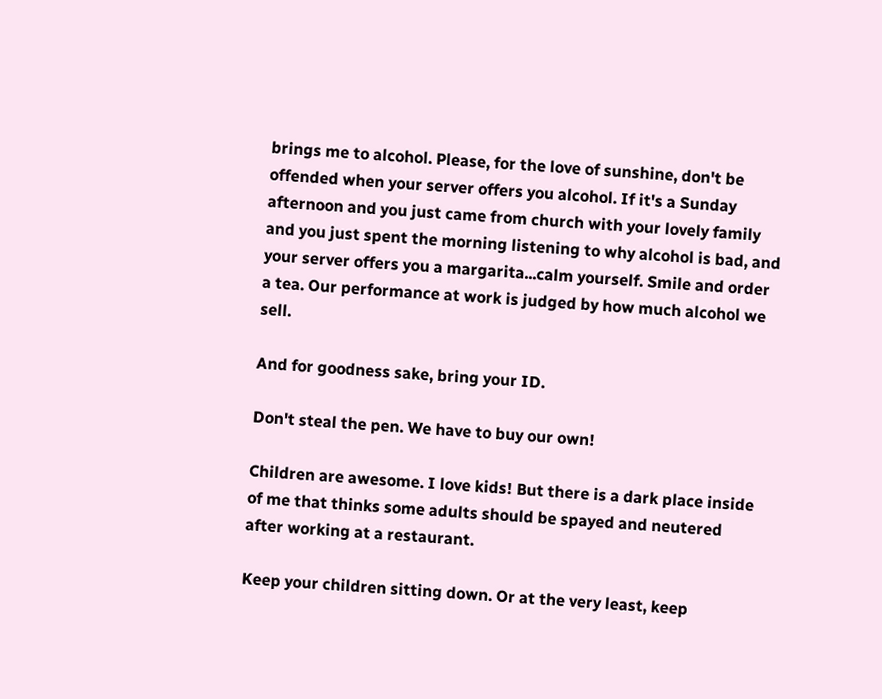brings me to alcohol. Please, for the love of sunshine, don't be offended when your server offers you alcohol. If it's a Sunday afternoon and you just came from church with your lovely family and you just spent the morning listening to why alcohol is bad, and your server offers you a margarita...calm yourself. Smile and order a tea. Our performance at work is judged by how much alcohol we sell.

And for goodness sake, bring your ID.

Don't steal the pen. We have to buy our own!

Children are awesome. I love kids! But there is a dark place inside of me that thinks some adults should be spayed and neutered after working at a restaurant.

Keep your children sitting down. Or at the very least, keep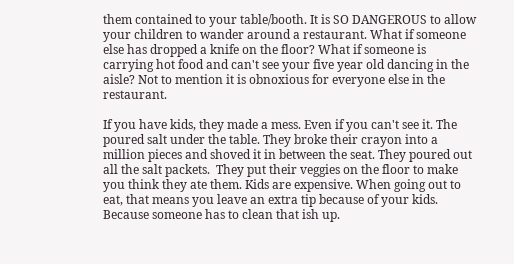them contained to your table/booth. It is SO DANGEROUS to allow your children to wander around a restaurant. What if someone else has dropped a knife on the floor? What if someone is carrying hot food and can't see your five year old dancing in the aisle? Not to mention it is obnoxious for everyone else in the restaurant.

If you have kids, they made a mess. Even if you can't see it. The poured salt under the table. They broke their crayon into a million pieces and shoved it in between the seat. They poured out all the salt packets.  They put their veggies on the floor to make you think they ate them. Kids are expensive. When going out to eat, that means you leave an extra tip because of your kids. Because someone has to clean that ish up.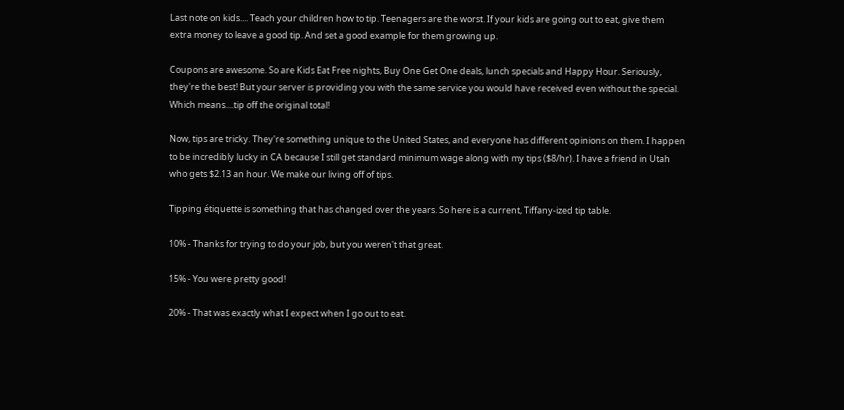Last note on kids.... Teach your children how to tip. Teenagers are the worst. If your kids are going out to eat, give them extra money to leave a good tip. And set a good example for them growing up.

Coupons are awesome. So are Kids Eat Free nights, Buy One Get One deals, lunch specials and Happy Hour. Seriously, they're the best! But your server is providing you with the same service you would have received even without the special. Which means....tip off the original total!

Now, tips are tricky. They're something unique to the United States, and everyone has different opinions on them. I happen to be incredibly lucky in CA because I still get standard minimum wage along with my tips ($8/hr). I have a friend in Utah who gets $2.13 an hour. We make our living off of tips.

Tipping étiquette is something that has changed over the years. So here is a current, Tiffany-ized tip table.

10% - Thanks for trying to do your job, but you weren't that great.

15% - You were pretty good!

20% - That was exactly what I expect when I go out to eat.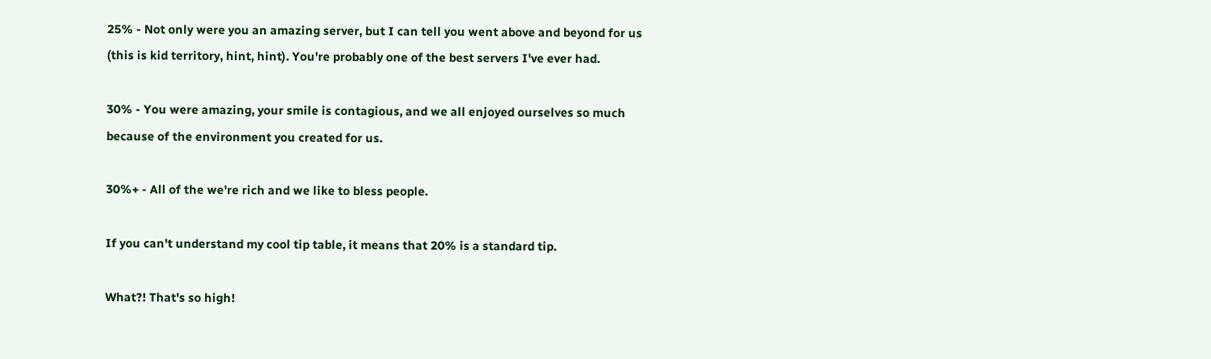25% - Not only were you an amazing server, but I can tell you went above and beyond for us (this is kid territory, hint, hint). You're probably one of the best servers I've ever had.

30% - You were amazing, your smile is contagious, and we all enjoyed ourselves so much because of the environment you created for us.

30%+ - All of the we're rich and we like to bless people.

If you can't understand my cool tip table, it means that 20% is a standard tip.

What?! That's so high!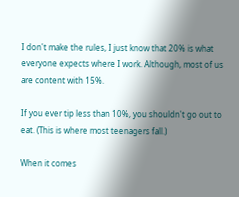I don't make the rules, I just know that 20% is what everyone expects where I work. Although, most of us are content with 15%.

If you ever tip less than 10%, you shouldn't go out to eat. (This is where most teenagers fall.)

When it comes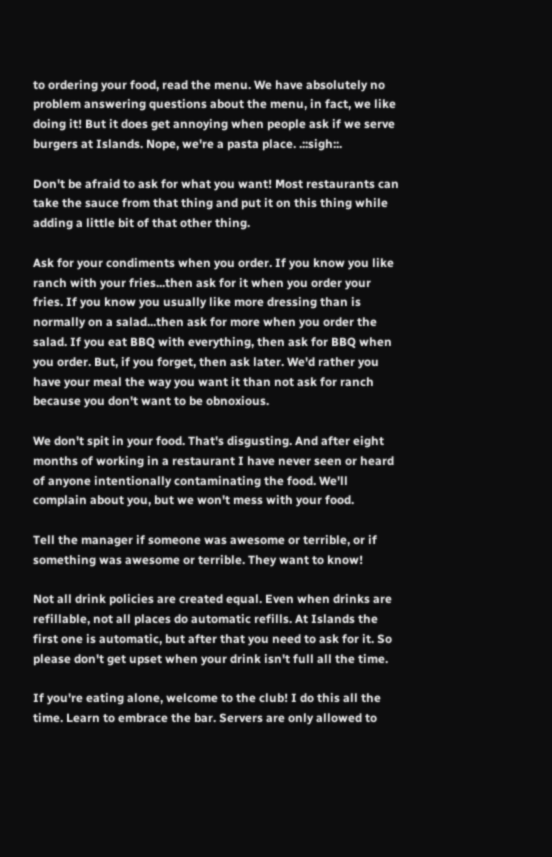to ordering your food, read the menu. We have absolutely no problem answering questions about the menu, in fact, we like doing it! But it does get annoying when people ask if we serve burgers at Islands. Nope, we're a pasta place. .::sigh::.

Don't be afraid to ask for what you want! Most restaurants can take the sauce from that thing and put it on this thing while adding a little bit of that other thing.

Ask for your condiments when you order. If you know you like ranch with your fries...then ask for it when you order your fries. If you know you usually like more dressing than is normally on a salad...then ask for more when you order the salad. If you eat BBQ with everything, then ask for BBQ when you order. But, if you forget, then ask later. We'd rather you have your meal the way you want it than not ask for ranch because you don't want to be obnoxious.

We don't spit in your food. That's disgusting. And after eight months of working in a restaurant I have never seen or heard of anyone intentionally contaminating the food. We'll complain about you, but we won't mess with your food.

Tell the manager if someone was awesome or terrible, or if something was awesome or terrible. They want to know!

Not all drink policies are created equal. Even when drinks are refillable, not all places do automatic refills. At Islands the first one is automatic, but after that you need to ask for it. So please don't get upset when your drink isn't full all the time.

If you're eating alone, welcome to the club! I do this all the time. Learn to embrace the bar. Servers are only allowed to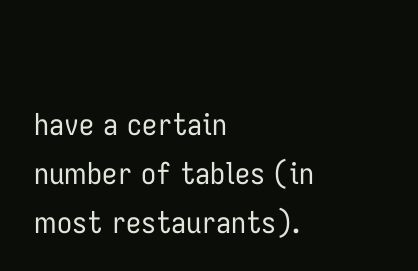have a certain number of tables (in most restaurants).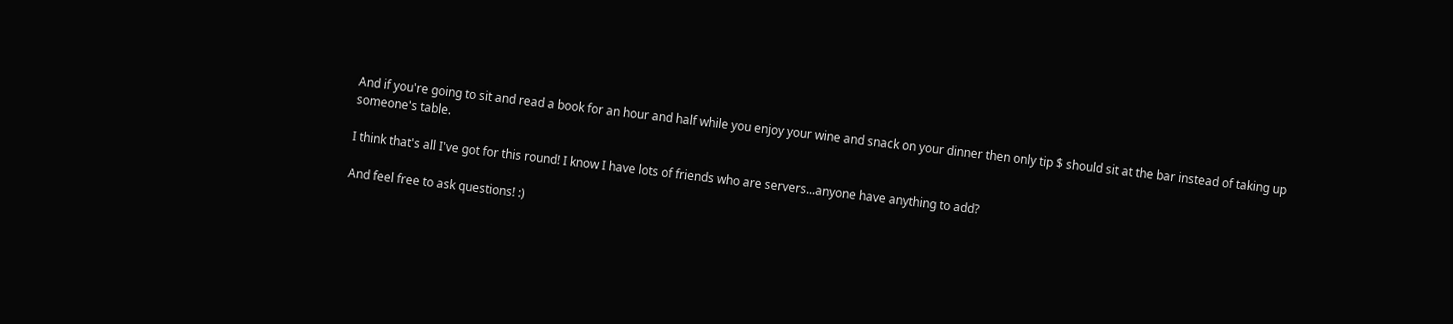And if you're going to sit and read a book for an hour and half while you enjoy your wine and snack on your dinner then only tip $ should sit at the bar instead of taking up someone's table.

I think that's all I've got for this round! I know I have lots of friends who are servers...anyone have anything to add?

And feel free to ask questions! :)